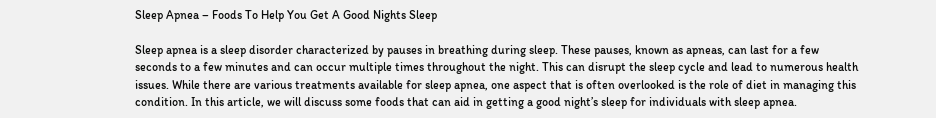Sleep Apnea – Foods To Help You Get A Good Nights Sleep

Sleep apnea is a sleep disorder characterized by pauses in breathing during sleep. These pauses, known as apneas, can last for a few seconds to a few minutes and can occur multiple times throughout the night. This can disrupt the sleep cycle and lead to numerous health issues. While there are various treatments available for sleep apnea, one aspect that is often overlooked is the role of diet in managing this condition. In this article, we will discuss some foods that can aid in getting a good night’s sleep for individuals with sleep apnea.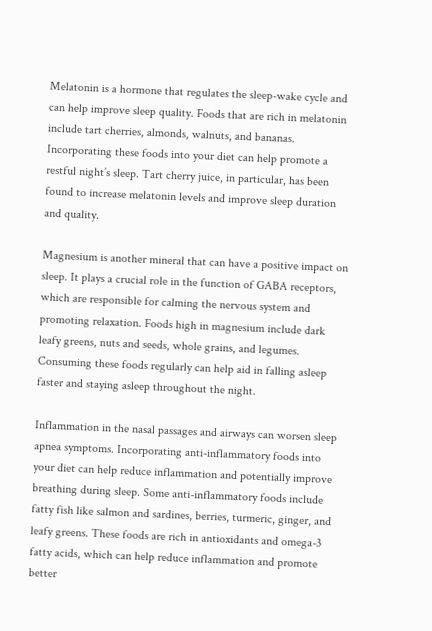Melatonin is a hormone that regulates the sleep-wake cycle and can help improve sleep quality. Foods that are rich in melatonin include tart cherries, almonds, walnuts, and bananas. Incorporating these foods into your diet can help promote a restful night’s sleep. Tart cherry juice, in particular, has been found to increase melatonin levels and improve sleep duration and quality.

Magnesium is another mineral that can have a positive impact on sleep. It plays a crucial role in the function of GABA receptors, which are responsible for calming the nervous system and promoting relaxation. Foods high in magnesium include dark leafy greens, nuts and seeds, whole grains, and legumes. Consuming these foods regularly can help aid in falling asleep faster and staying asleep throughout the night.

Inflammation in the nasal passages and airways can worsen sleep apnea symptoms. Incorporating anti-inflammatory foods into your diet can help reduce inflammation and potentially improve breathing during sleep. Some anti-inflammatory foods include fatty fish like salmon and sardines, berries, turmeric, ginger, and leafy greens. These foods are rich in antioxidants and omega-3 fatty acids, which can help reduce inflammation and promote better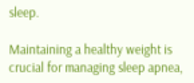sleep.

Maintaining a healthy weight is crucial for managing sleep apnea,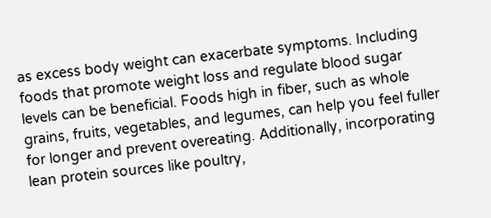as excess body weight can exacerbate symptoms. Including foods that promote weight loss and regulate blood sugar levels can be beneficial. Foods high in fiber, such as whole grains, fruits, vegetables, and legumes, can help you feel fuller for longer and prevent overeating. Additionally, incorporating lean protein sources like poultry,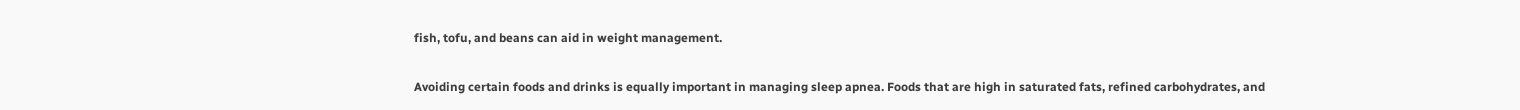fish, tofu, and beans can aid in weight management.

Avoiding certain foods and drinks is equally important in managing sleep apnea. Foods that are high in saturated fats, refined carbohydrates, and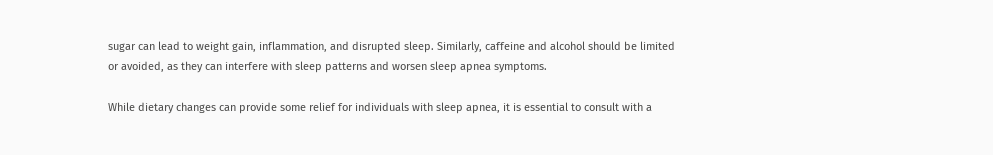sugar can lead to weight gain, inflammation, and disrupted sleep. Similarly, caffeine and alcohol should be limited or avoided, as they can interfere with sleep patterns and worsen sleep apnea symptoms.

While dietary changes can provide some relief for individuals with sleep apnea, it is essential to consult with a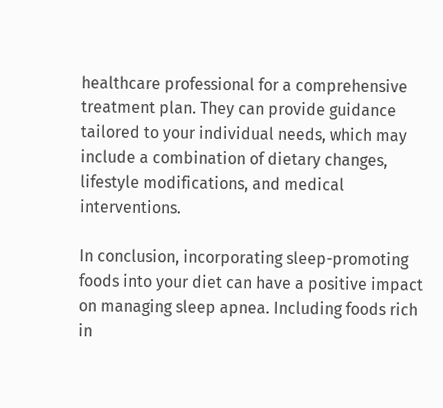healthcare professional for a comprehensive treatment plan. They can provide guidance tailored to your individual needs, which may include a combination of dietary changes, lifestyle modifications, and medical interventions.

In conclusion, incorporating sleep-promoting foods into your diet can have a positive impact on managing sleep apnea. Including foods rich in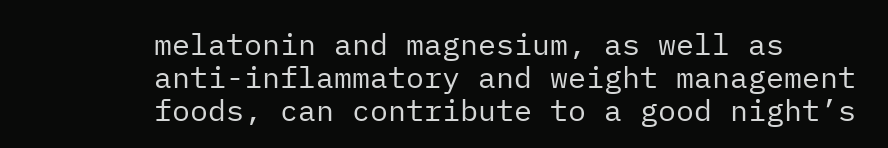melatonin and magnesium, as well as anti-inflammatory and weight management foods, can contribute to a good night’s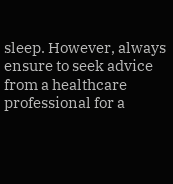sleep. However, always ensure to seek advice from a healthcare professional for a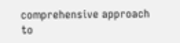comprehensive approach to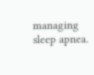managing sleep apnea.